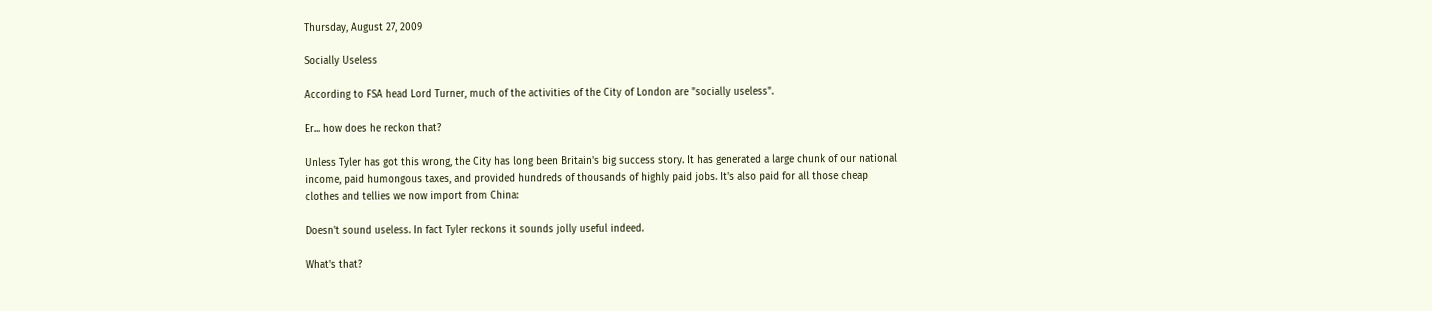Thursday, August 27, 2009

Socially Useless

According to FSA head Lord Turner, much of the activities of the City of London are "socially useless".

Er... how does he reckon that?

Unless Tyler has got this wrong, the City has long been Britain's big success story. It has generated a large chunk of our national income, paid humongous taxes, and provided hundreds of thousands of highly paid jobs. It's also paid for all those cheap clothes and tellies we now import from China:

Doesn't sound useless. In fact Tyler reckons it sounds jolly useful indeed.

What's that?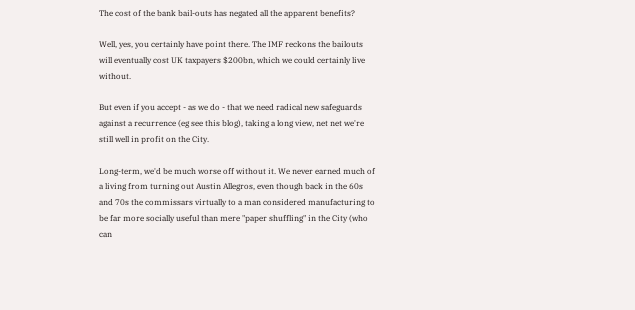The cost of the bank bail-outs has negated all the apparent benefits?

Well, yes, you certainly have point there. The IMF reckons the bailouts will eventually cost UK taxpayers $200bn, which we could certainly live without.

But even if you accept - as we do - that we need radical new safeguards against a recurrence (eg see this blog), taking a long view, net net we're still well in profit on the City.

Long-term, we'd be much worse off without it. We never earned much of a living from turning out Austin Allegros, even though back in the 60s and 70s the commissars virtually to a man considered manufacturing to be far more socially useful than mere "paper shuffling" in the City (who can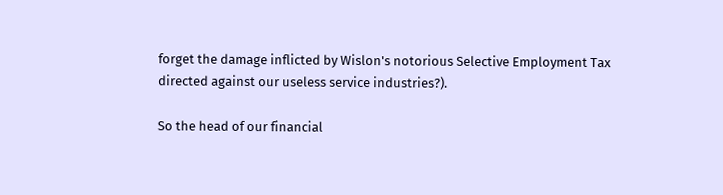forget the damage inflicted by Wislon's notorious Selective Employment Tax directed against our useless service industries?).

So the head of our financial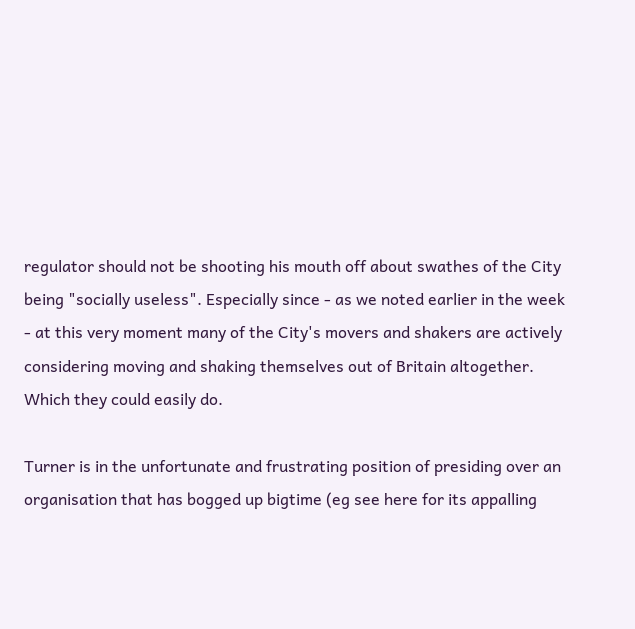regulator should not be shooting his mouth off about swathes of the City being "socially useless". Especially since - as we noted earlier in the week - at this very moment many of the City's movers and shakers are actively considering moving and shaking themselves out of Britain altogether. Which they could easily do.

Turner is in the unfortunate and frustrating position of presiding over an organisation that has bogged up bigtime (eg see here for its appalling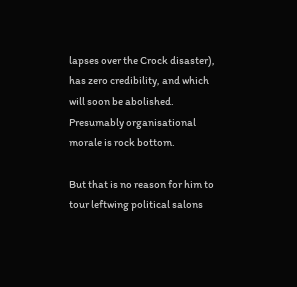lapses over the Crock disaster), has zero credibility, and which will soon be abolished. Presumably organisational morale is rock bottom.

But that is no reason for him to tour leftwing political salons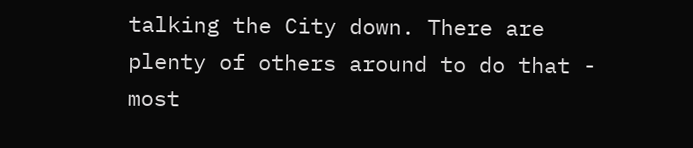talking the City down. There are plenty of others around to do that - most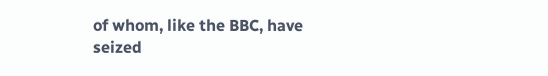of whom, like the BBC, have seized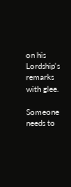on his Lordship's remarks with glee.

Someone needs to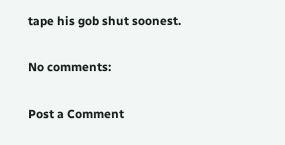tape his gob shut soonest.

No comments:

Post a Comment